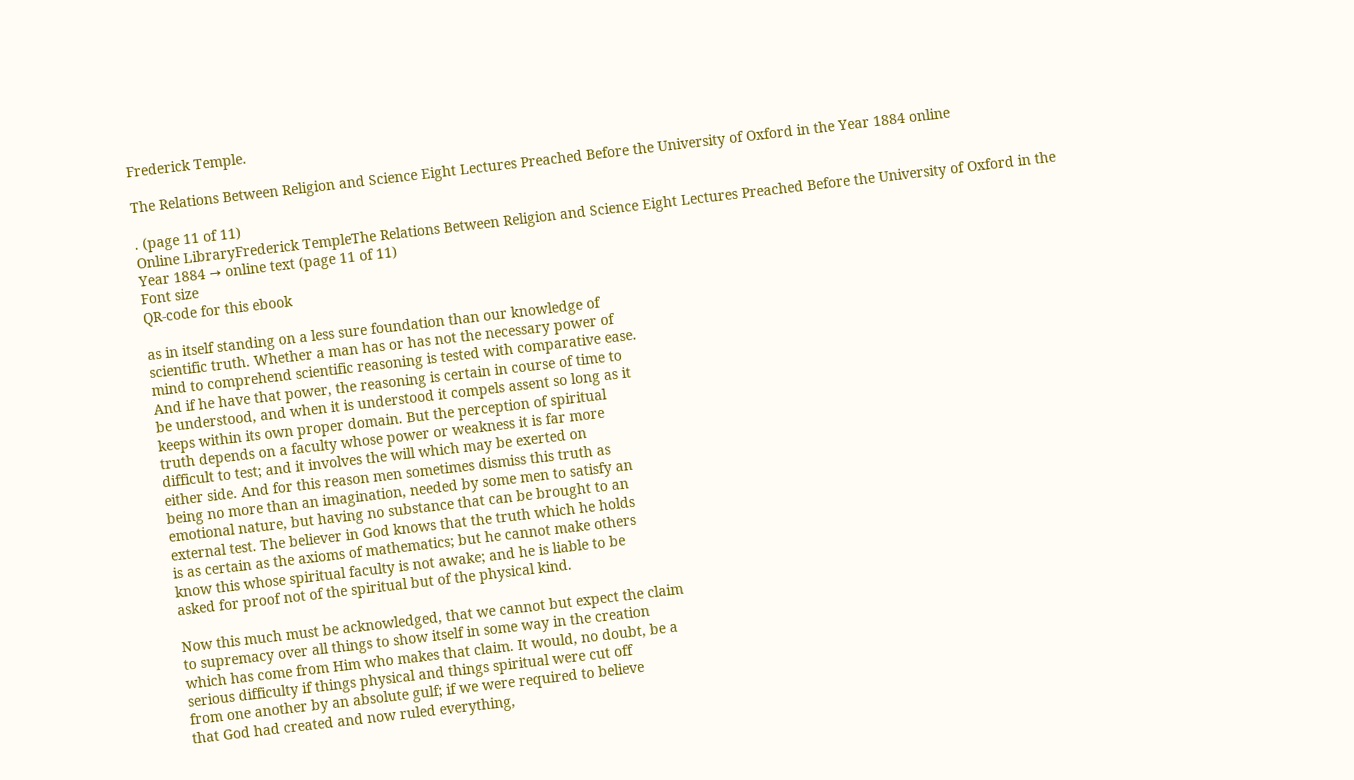Frederick Temple.

The Relations Between Religion and Science Eight Lectures Preached Before the University of Oxford in the Year 1884 online

. (page 11 of 11)
Online LibraryFrederick TempleThe Relations Between Religion and Science Eight Lectures Preached Before the University of Oxford in the Year 1884 → online text (page 11 of 11)
Font size
QR-code for this ebook

as in itself standing on a less sure foundation than our knowledge of
scientific truth. Whether a man has or has not the necessary power of
mind to comprehend scientific reasoning is tested with comparative ease.
And if he have that power, the reasoning is certain in course of time to
be understood, and when it is understood it compels assent so long as it
keeps within its own proper domain. But the perception of spiritual
truth depends on a faculty whose power or weakness it is far more
difficult to test; and it involves the will which may be exerted on
either side. And for this reason men sometimes dismiss this truth as
being no more than an imagination, needed by some men to satisfy an
emotional nature, but having no substance that can be brought to an
external test. The believer in God knows that the truth which he holds
is as certain as the axioms of mathematics; but he cannot make others
know this whose spiritual faculty is not awake; and he is liable to be
asked for proof not of the spiritual but of the physical kind.

Now this much must be acknowledged, that we cannot but expect the claim
to supremacy over all things to show itself in some way in the creation
which has come from Him who makes that claim. It would, no doubt, be a
serious difficulty if things physical and things spiritual were cut off
from one another by an absolute gulf; if we were required to believe
that God had created and now ruled everything,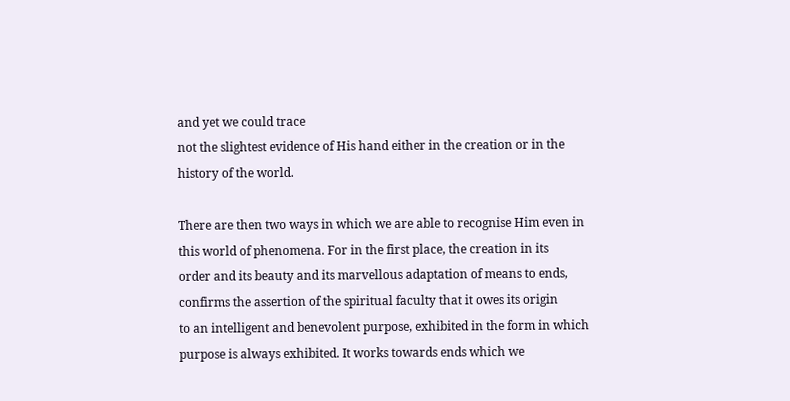and yet we could trace
not the slightest evidence of His hand either in the creation or in the
history of the world.

There are then two ways in which we are able to recognise Him even in
this world of phenomena. For in the first place, the creation in its
order and its beauty and its marvellous adaptation of means to ends,
confirms the assertion of the spiritual faculty that it owes its origin
to an intelligent and benevolent purpose, exhibited in the form in which
purpose is always exhibited. It works towards ends which we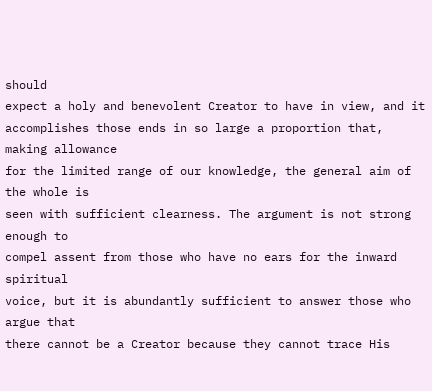should
expect a holy and benevolent Creator to have in view, and it
accomplishes those ends in so large a proportion that, making allowance
for the limited range of our knowledge, the general aim of the whole is
seen with sufficient clearness. The argument is not strong enough to
compel assent from those who have no ears for the inward spiritual
voice, but it is abundantly sufficient to answer those who argue that
there cannot be a Creator because they cannot trace His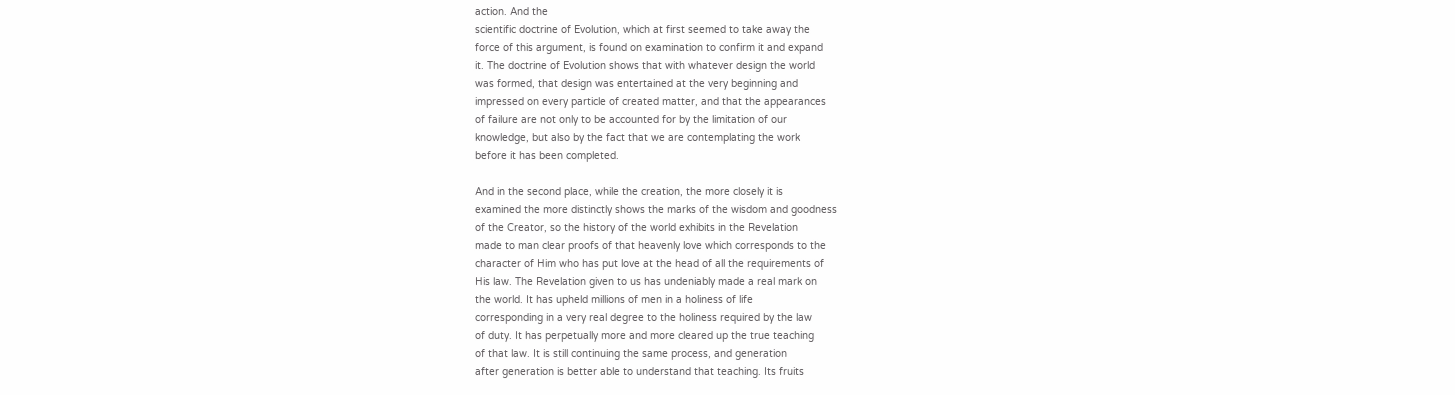action. And the
scientific doctrine of Evolution, which at first seemed to take away the
force of this argument, is found on examination to confirm it and expand
it. The doctrine of Evolution shows that with whatever design the world
was formed, that design was entertained at the very beginning and
impressed on every particle of created matter, and that the appearances
of failure are not only to be accounted for by the limitation of our
knowledge, but also by the fact that we are contemplating the work
before it has been completed.

And in the second place, while the creation, the more closely it is
examined the more distinctly shows the marks of the wisdom and goodness
of the Creator, so the history of the world exhibits in the Revelation
made to man clear proofs of that heavenly love which corresponds to the
character of Him who has put love at the head of all the requirements of
His law. The Revelation given to us has undeniably made a real mark on
the world. It has upheld millions of men in a holiness of life
corresponding in a very real degree to the holiness required by the law
of duty. It has perpetually more and more cleared up the true teaching
of that law. It is still continuing the same process, and generation
after generation is better able to understand that teaching. Its fruits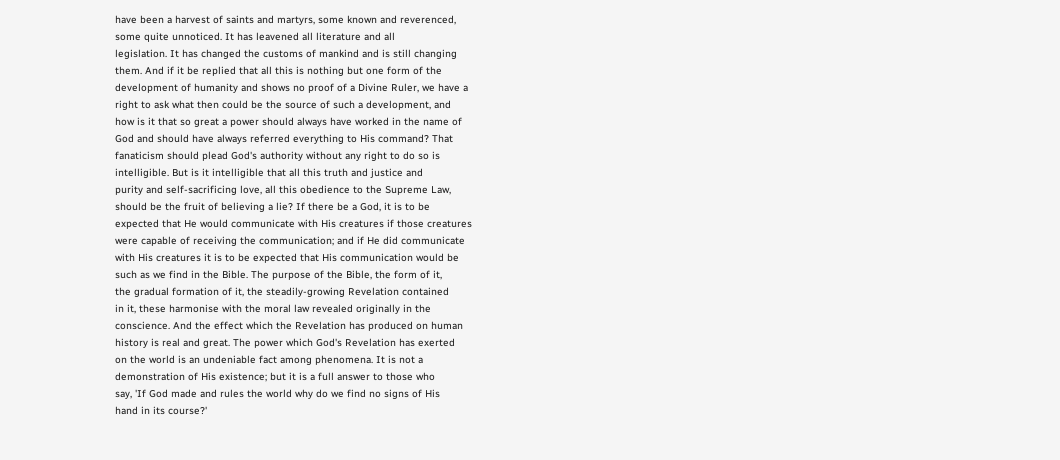have been a harvest of saints and martyrs, some known and reverenced,
some quite unnoticed. It has leavened all literature and all
legislation. It has changed the customs of mankind and is still changing
them. And if it be replied that all this is nothing but one form of the
development of humanity and shows no proof of a Divine Ruler, we have a
right to ask what then could be the source of such a development, and
how is it that so great a power should always have worked in the name of
God and should have always referred everything to His command? That
fanaticism should plead God's authority without any right to do so is
intelligible. But is it intelligible that all this truth and justice and
purity and self-sacrificing love, all this obedience to the Supreme Law,
should be the fruit of believing a lie? If there be a God, it is to be
expected that He would communicate with His creatures if those creatures
were capable of receiving the communication; and if He did communicate
with His creatures it is to be expected that His communication would be
such as we find in the Bible. The purpose of the Bible, the form of it,
the gradual formation of it, the steadily-growing Revelation contained
in it, these harmonise with the moral law revealed originally in the
conscience. And the effect which the Revelation has produced on human
history is real and great. The power which God's Revelation has exerted
on the world is an undeniable fact among phenomena. It is not a
demonstration of His existence; but it is a full answer to those who
say, 'If God made and rules the world why do we find no signs of His
hand in its course?'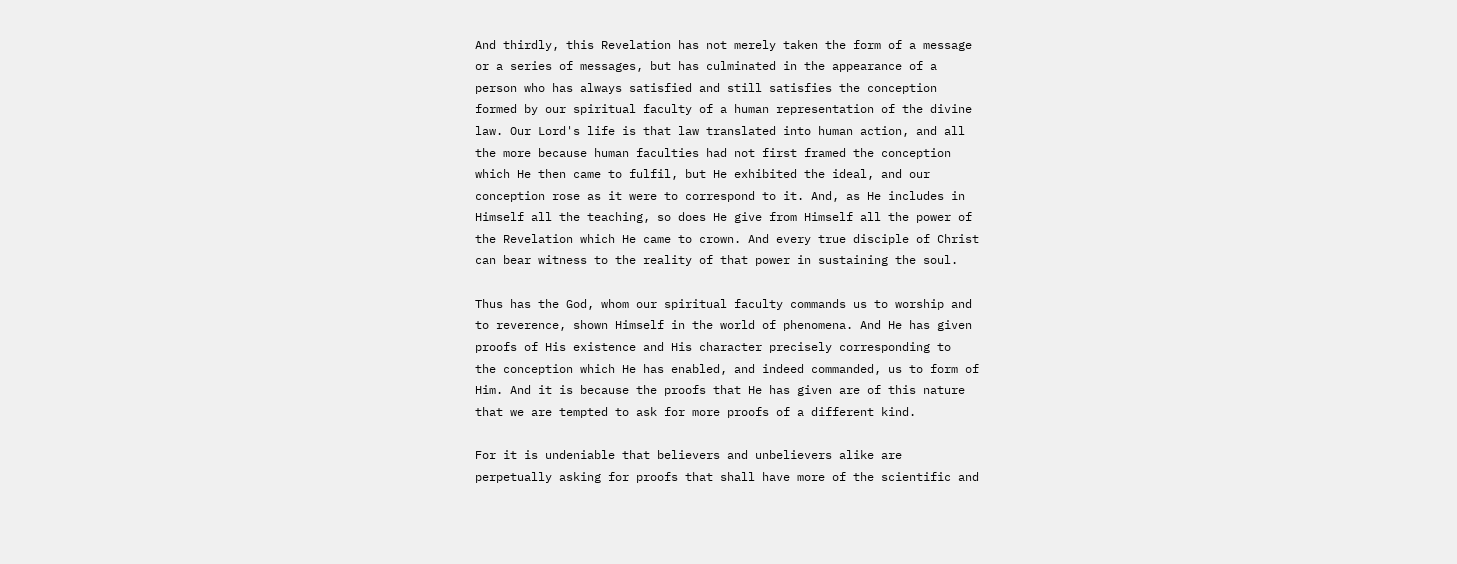And thirdly, this Revelation has not merely taken the form of a message
or a series of messages, but has culminated in the appearance of a
person who has always satisfied and still satisfies the conception
formed by our spiritual faculty of a human representation of the divine
law. Our Lord's life is that law translated into human action, and all
the more because human faculties had not first framed the conception
which He then came to fulfil, but He exhibited the ideal, and our
conception rose as it were to correspond to it. And, as He includes in
Himself all the teaching, so does He give from Himself all the power of
the Revelation which He came to crown. And every true disciple of Christ
can bear witness to the reality of that power in sustaining the soul.

Thus has the God, whom our spiritual faculty commands us to worship and
to reverence, shown Himself in the world of phenomena. And He has given
proofs of His existence and His character precisely corresponding to
the conception which He has enabled, and indeed commanded, us to form of
Him. And it is because the proofs that He has given are of this nature
that we are tempted to ask for more proofs of a different kind.

For it is undeniable that believers and unbelievers alike are
perpetually asking for proofs that shall have more of the scientific and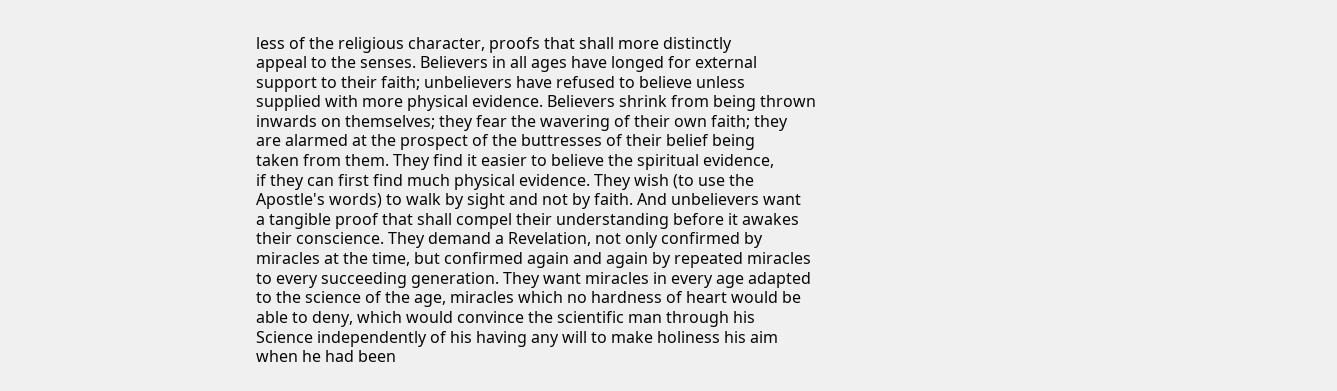less of the religious character, proofs that shall more distinctly
appeal to the senses. Believers in all ages have longed for external
support to their faith; unbelievers have refused to believe unless
supplied with more physical evidence. Believers shrink from being thrown
inwards on themselves; they fear the wavering of their own faith; they
are alarmed at the prospect of the buttresses of their belief being
taken from them. They find it easier to believe the spiritual evidence,
if they can first find much physical evidence. They wish (to use the
Apostle's words) to walk by sight and not by faith. And unbelievers want
a tangible proof that shall compel their understanding before it awakes
their conscience. They demand a Revelation, not only confirmed by
miracles at the time, but confirmed again and again by repeated miracles
to every succeeding generation. They want miracles in every age adapted
to the science of the age, miracles which no hardness of heart would be
able to deny, which would convince the scientific man through his
Science independently of his having any will to make holiness his aim
when he had been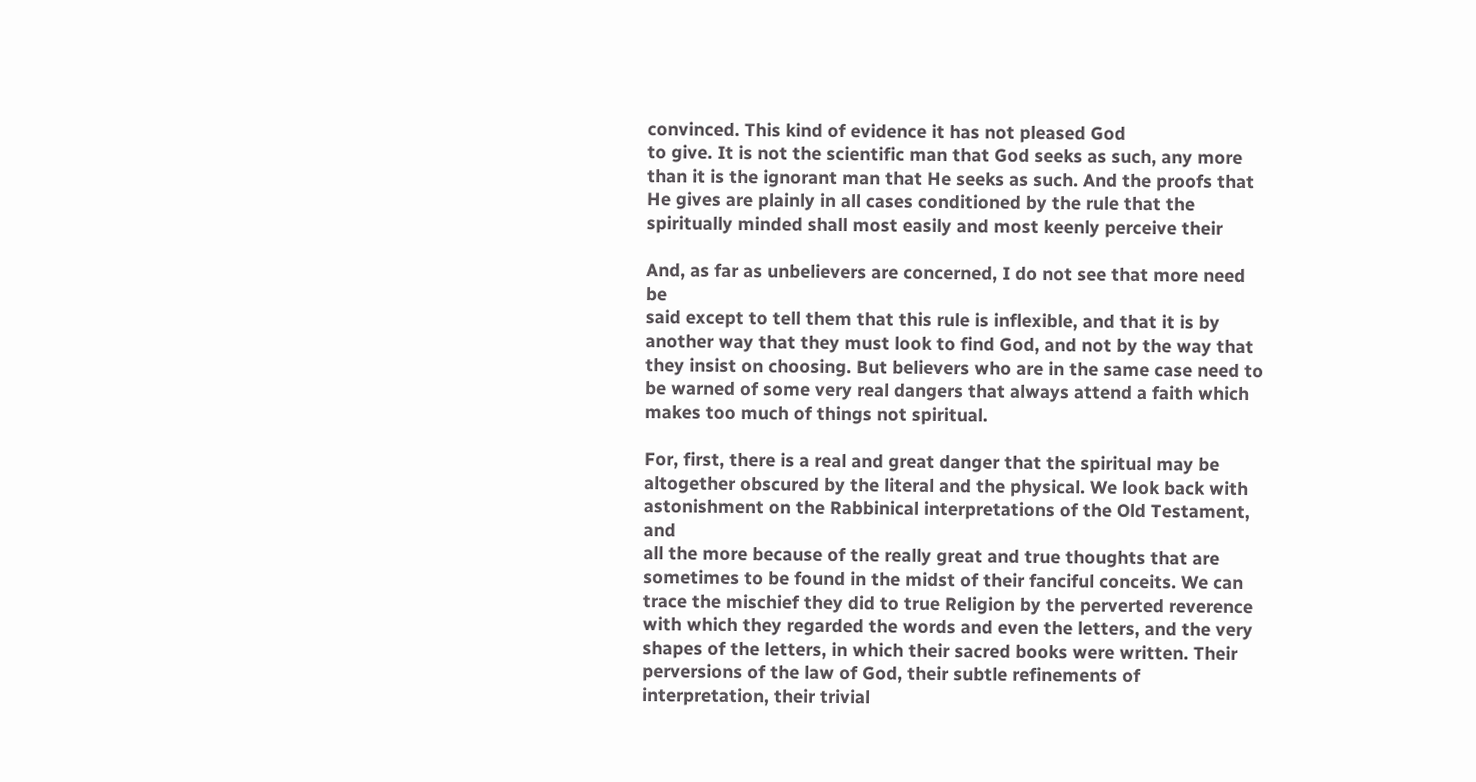convinced. This kind of evidence it has not pleased God
to give. It is not the scientific man that God seeks as such, any more
than it is the ignorant man that He seeks as such. And the proofs that
He gives are plainly in all cases conditioned by the rule that the
spiritually minded shall most easily and most keenly perceive their

And, as far as unbelievers are concerned, I do not see that more need be
said except to tell them that this rule is inflexible, and that it is by
another way that they must look to find God, and not by the way that
they insist on choosing. But believers who are in the same case need to
be warned of some very real dangers that always attend a faith which
makes too much of things not spiritual.

For, first, there is a real and great danger that the spiritual may be
altogether obscured by the literal and the physical. We look back with
astonishment on the Rabbinical interpretations of the Old Testament, and
all the more because of the really great and true thoughts that are
sometimes to be found in the midst of their fanciful conceits. We can
trace the mischief they did to true Religion by the perverted reverence
with which they regarded the words and even the letters, and the very
shapes of the letters, in which their sacred books were written. Their
perversions of the law of God, their subtle refinements of
interpretation, their trivial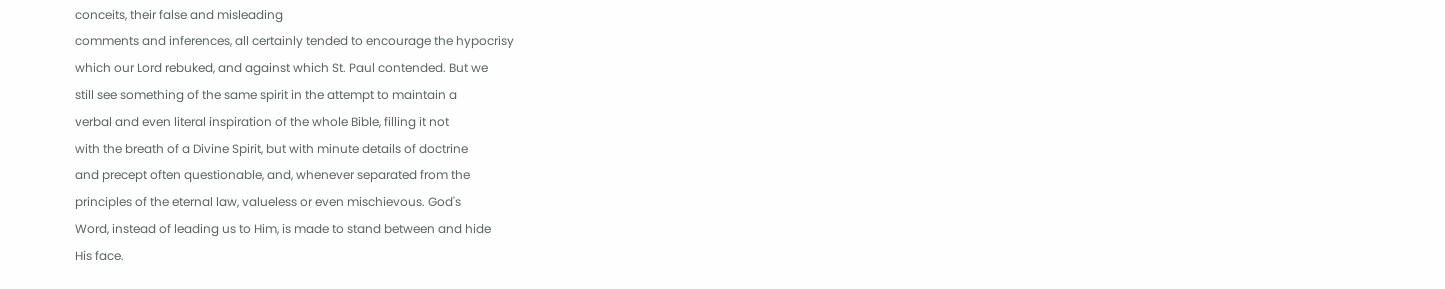conceits, their false and misleading
comments and inferences, all certainly tended to encourage the hypocrisy
which our Lord rebuked, and against which St. Paul contended. But we
still see something of the same spirit in the attempt to maintain a
verbal and even literal inspiration of the whole Bible, filling it not
with the breath of a Divine Spirit, but with minute details of doctrine
and precept often questionable, and, whenever separated from the
principles of the eternal law, valueless or even mischievous. God's
Word, instead of leading us to Him, is made to stand between and hide
His face.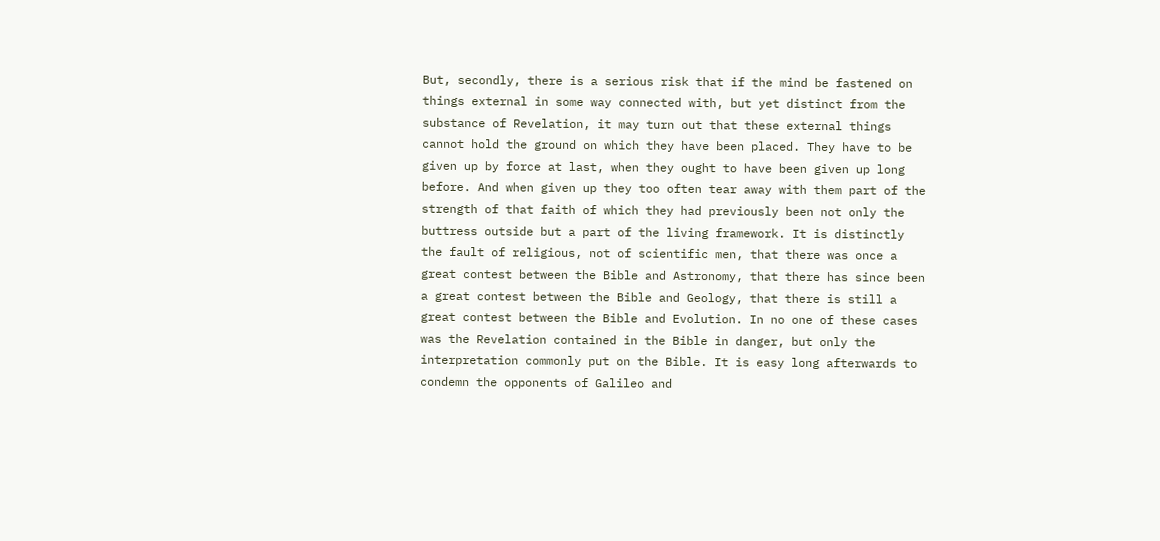But, secondly, there is a serious risk that if the mind be fastened on
things external in some way connected with, but yet distinct from the
substance of Revelation, it may turn out that these external things
cannot hold the ground on which they have been placed. They have to be
given up by force at last, when they ought to have been given up long
before. And when given up they too often tear away with them part of the
strength of that faith of which they had previously been not only the
buttress outside but a part of the living framework. It is distinctly
the fault of religious, not of scientific men, that there was once a
great contest between the Bible and Astronomy, that there has since been
a great contest between the Bible and Geology, that there is still a
great contest between the Bible and Evolution. In no one of these cases
was the Revelation contained in the Bible in danger, but only the
interpretation commonly put on the Bible. It is easy long afterwards to
condemn the opponents of Galileo and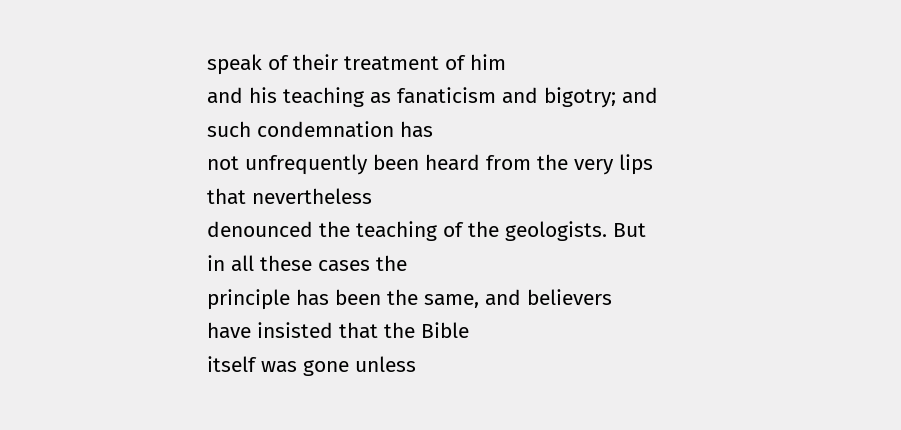speak of their treatment of him
and his teaching as fanaticism and bigotry; and such condemnation has
not unfrequently been heard from the very lips that nevertheless
denounced the teaching of the geologists. But in all these cases the
principle has been the same, and believers have insisted that the Bible
itself was gone unless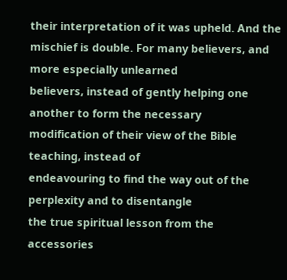their interpretation of it was upheld. And the
mischief is double. For many believers, and more especially unlearned
believers, instead of gently helping one another to form the necessary
modification of their view of the Bible teaching, instead of
endeavouring to find the way out of the perplexity and to disentangle
the true spiritual lesson from the accessories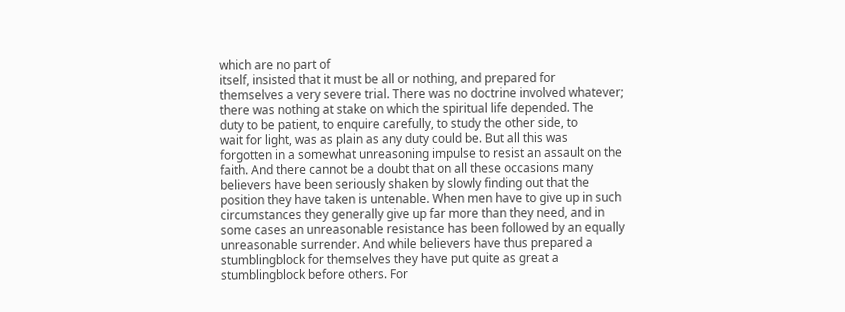which are no part of
itself, insisted that it must be all or nothing, and prepared for
themselves a very severe trial. There was no doctrine involved whatever;
there was nothing at stake on which the spiritual life depended. The
duty to be patient, to enquire carefully, to study the other side, to
wait for light, was as plain as any duty could be. But all this was
forgotten in a somewhat unreasoning impulse to resist an assault on the
faith. And there cannot be a doubt that on all these occasions many
believers have been seriously shaken by slowly finding out that the
position they have taken is untenable. When men have to give up in such
circumstances they generally give up far more than they need, and in
some cases an unreasonable resistance has been followed by an equally
unreasonable surrender. And while believers have thus prepared a
stumblingblock for themselves they have put quite as great a
stumblingblock before others. For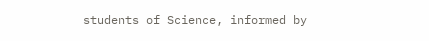students of Science, informed by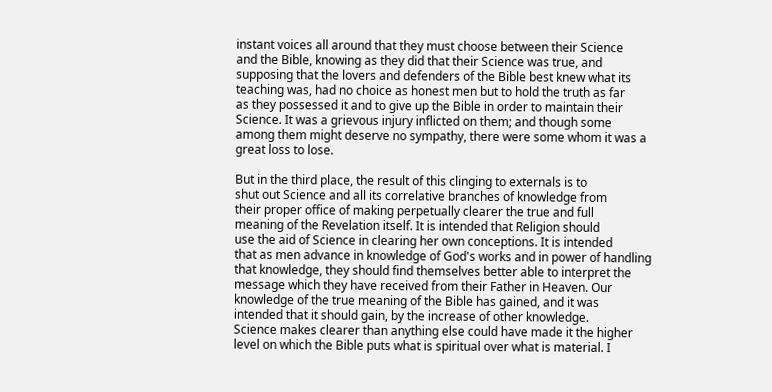instant voices all around that they must choose between their Science
and the Bible, knowing as they did that their Science was true, and
supposing that the lovers and defenders of the Bible best knew what its
teaching was, had no choice as honest men but to hold the truth as far
as they possessed it and to give up the Bible in order to maintain their
Science. It was a grievous injury inflicted on them; and though some
among them might deserve no sympathy, there were some whom it was a
great loss to lose.

But in the third place, the result of this clinging to externals is to
shut out Science and all its correlative branches of knowledge from
their proper office of making perpetually clearer the true and full
meaning of the Revelation itself. It is intended that Religion should
use the aid of Science in clearing her own conceptions. It is intended
that as men advance in knowledge of God's works and in power of handling
that knowledge, they should find themselves better able to interpret the
message which they have received from their Father in Heaven. Our
knowledge of the true meaning of the Bible has gained, and it was
intended that it should gain, by the increase of other knowledge.
Science makes clearer than anything else could have made it the higher
level on which the Bible puts what is spiritual over what is material. I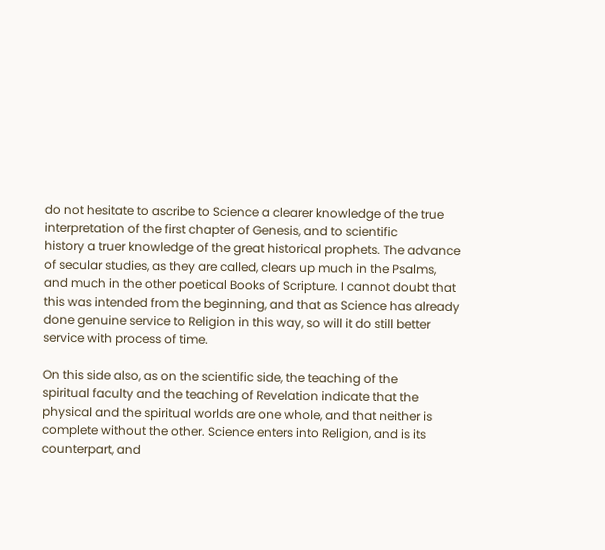do not hesitate to ascribe to Science a clearer knowledge of the true
interpretation of the first chapter of Genesis, and to scientific
history a truer knowledge of the great historical prophets. The advance
of secular studies, as they are called, clears up much in the Psalms,
and much in the other poetical Books of Scripture. I cannot doubt that
this was intended from the beginning, and that as Science has already
done genuine service to Religion in this way, so will it do still better
service with process of time.

On this side also, as on the scientific side, the teaching of the
spiritual faculty and the teaching of Revelation indicate that the
physical and the spiritual worlds are one whole, and that neither is
complete without the other. Science enters into Religion, and is its
counterpart, and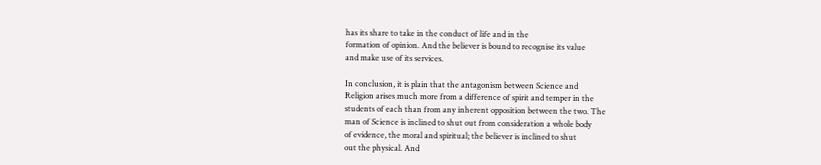has its share to take in the conduct of life and in the
formation of opinion. And the believer is bound to recognise its value
and make use of its services.

In conclusion, it is plain that the antagonism between Science and
Religion arises much more from a difference of spirit and temper in the
students of each than from any inherent opposition between the two. The
man of Science is inclined to shut out from consideration a whole body
of evidence, the moral and spiritual; the believer is inclined to shut
out the physical. And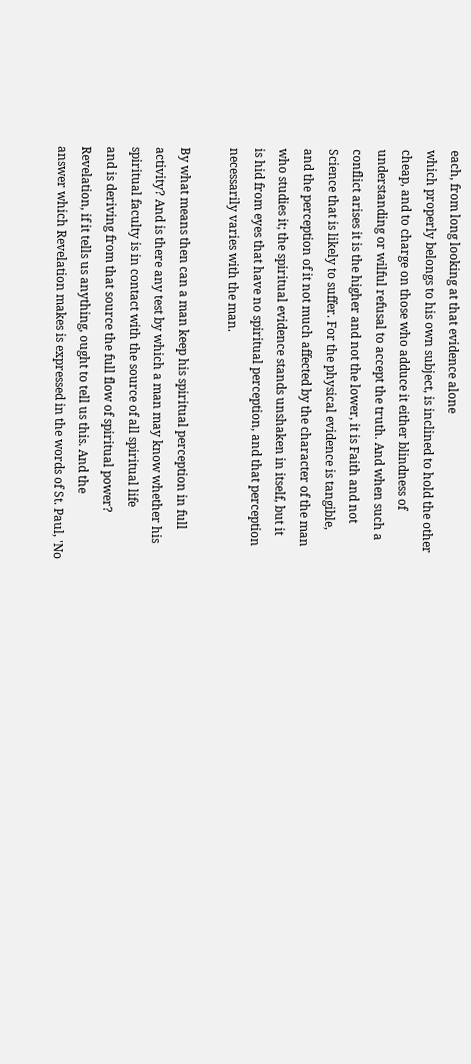each, from long looking at that evidence alone
which properly belongs to his own subject, is inclined to hold the other
cheap, and to charge on those who adduce it either blindness of
understanding or wilful refusal to accept the truth. And when such a
conflict arises it is the higher and not the lower, it is Faith and not
Science that is likely to suffer. For the physical evidence is tangible,
and the perception of it not much affected by the character of the man
who studies it; the spiritual evidence stands unshaken in itself, but it
is hid from eyes that have no spiritual perception, and that perception
necessarily varies with the man.

By what means then can a man keep his spiritual perception in full
activity? And is there any test by which a man may know whether his
spiritual faculty is in contact with the source of all spiritual life
and is deriving from that source the full flow of spiritual power?
Revelation, if it tells us anything, ought to tell us this. And the
answer which Revelation makes is expressed in the words of St. Paul, 'No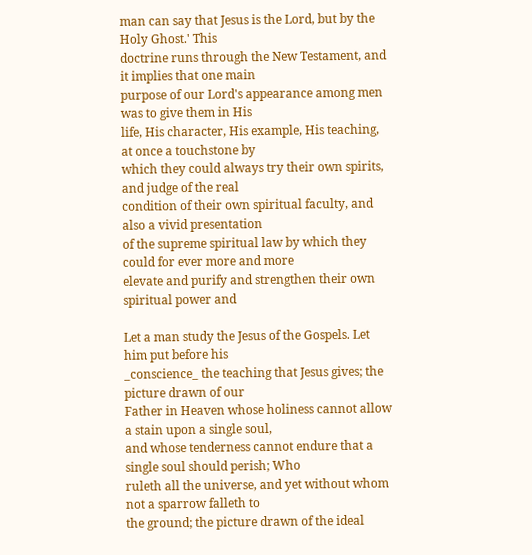man can say that Jesus is the Lord, but by the Holy Ghost.' This
doctrine runs through the New Testament, and it implies that one main
purpose of our Lord's appearance among men was to give them in His
life, His character, His example, His teaching, at once a touchstone by
which they could always try their own spirits, and judge of the real
condition of their own spiritual faculty, and also a vivid presentation
of the supreme spiritual law by which they could for ever more and more
elevate and purify and strengthen their own spiritual power and

Let a man study the Jesus of the Gospels. Let him put before his
_conscience_ the teaching that Jesus gives; the picture drawn of our
Father in Heaven whose holiness cannot allow a stain upon a single soul,
and whose tenderness cannot endure that a single soul should perish; Who
ruleth all the universe, and yet without whom not a sparrow falleth to
the ground; the picture drawn of the ideal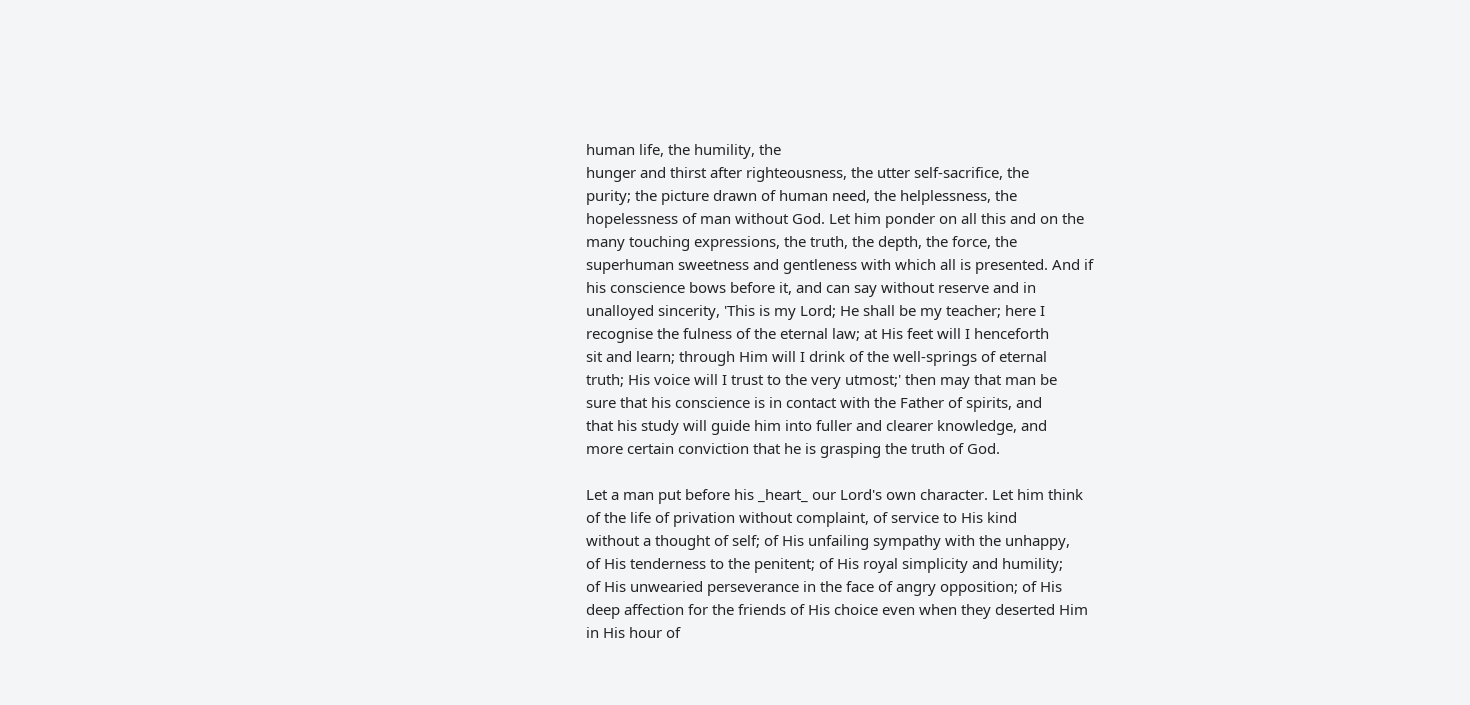human life, the humility, the
hunger and thirst after righteousness, the utter self-sacrifice, the
purity; the picture drawn of human need, the helplessness, the
hopelessness of man without God. Let him ponder on all this and on the
many touching expressions, the truth, the depth, the force, the
superhuman sweetness and gentleness with which all is presented. And if
his conscience bows before it, and can say without reserve and in
unalloyed sincerity, 'This is my Lord; He shall be my teacher; here I
recognise the fulness of the eternal law; at His feet will I henceforth
sit and learn; through Him will I drink of the well-springs of eternal
truth; His voice will I trust to the very utmost;' then may that man be
sure that his conscience is in contact with the Father of spirits, and
that his study will guide him into fuller and clearer knowledge, and
more certain conviction that he is grasping the truth of God.

Let a man put before his _heart_ our Lord's own character. Let him think
of the life of privation without complaint, of service to His kind
without a thought of self; of His unfailing sympathy with the unhappy,
of His tenderness to the penitent; of His royal simplicity and humility;
of His unwearied perseverance in the face of angry opposition; of His
deep affection for the friends of His choice even when they deserted Him
in His hour of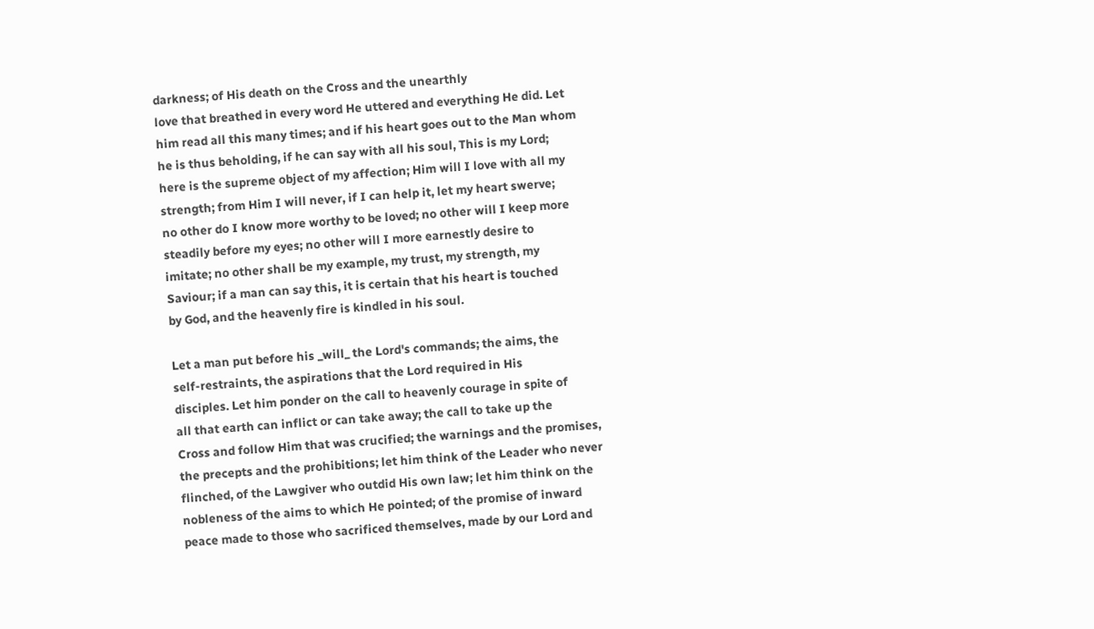darkness; of His death on the Cross and the unearthly
love that breathed in every word He uttered and everything He did. Let
him read all this many times; and if his heart goes out to the Man whom
he is thus beholding, if he can say with all his soul, This is my Lord;
here is the supreme object of my affection; Him will I love with all my
strength; from Him I will never, if I can help it, let my heart swerve;
no other do I know more worthy to be loved; no other will I keep more
steadily before my eyes; no other will I more earnestly desire to
imitate; no other shall be my example, my trust, my strength, my
Saviour; if a man can say this, it is certain that his heart is touched
by God, and the heavenly fire is kindled in his soul.

Let a man put before his _will_ the Lord's commands; the aims, the
self-restraints, the aspirations that the Lord required in His
disciples. Let him ponder on the call to heavenly courage in spite of
all that earth can inflict or can take away; the call to take up the
Cross and follow Him that was crucified; the warnings and the promises,
the precepts and the prohibitions; let him think of the Leader who never
flinched, of the Lawgiver who outdid His own law; let him think on the
nobleness of the aims to which He pointed; of the promise of inward
peace made to those who sacrificed themselves, made by our Lord and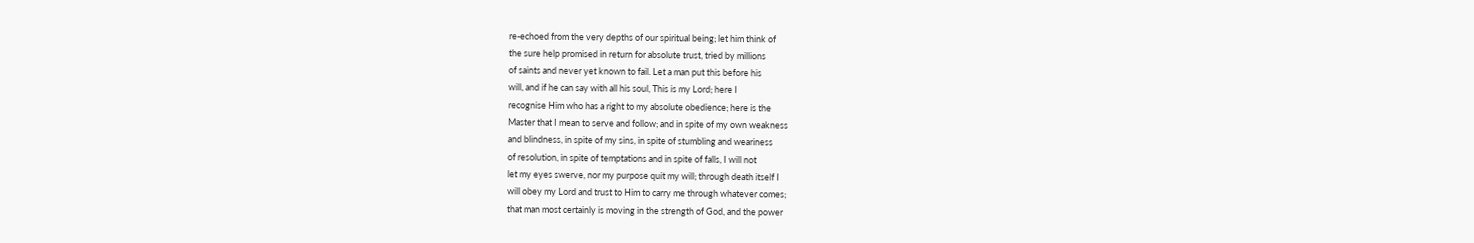re-echoed from the very depths of our spiritual being; let him think of
the sure help promised in return for absolute trust, tried by millions
of saints and never yet known to fail. Let a man put this before his
will, and if he can say with all his soul, This is my Lord; here I
recognise Him who has a right to my absolute obedience; here is the
Master that I mean to serve and follow; and in spite of my own weakness
and blindness, in spite of my sins, in spite of stumbling and weariness
of resolution, in spite of temptations and in spite of falls, I will not
let my eyes swerve, nor my purpose quit my will; through death itself I
will obey my Lord and trust to Him to carry me through whatever comes;
that man most certainly is moving in the strength of God, and the power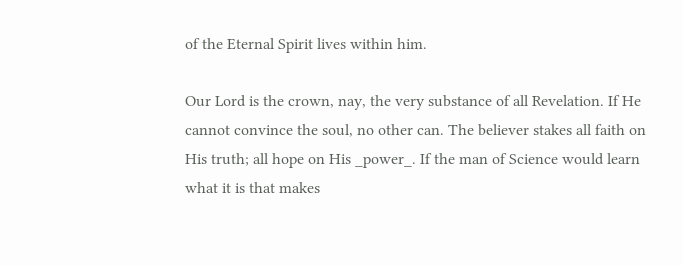of the Eternal Spirit lives within him.

Our Lord is the crown, nay, the very substance of all Revelation. If He
cannot convince the soul, no other can. The believer stakes all faith on
His truth; all hope on His _power_. If the man of Science would learn
what it is that makes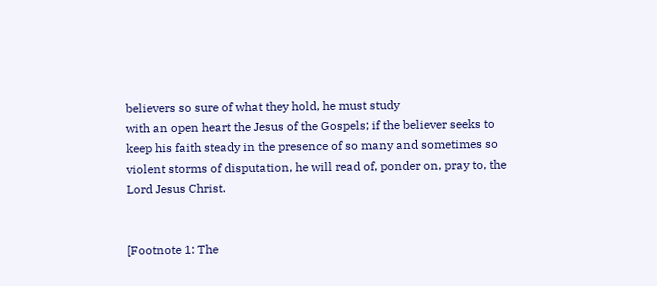believers so sure of what they hold, he must study
with an open heart the Jesus of the Gospels; if the believer seeks to
keep his faith steady in the presence of so many and sometimes so
violent storms of disputation, he will read of, ponder on, pray to, the
Lord Jesus Christ.


[Footnote 1: The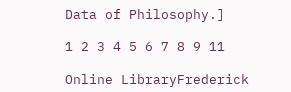Data of Philosophy.]

1 2 3 4 5 6 7 8 9 11

Online LibraryFrederick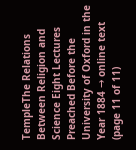TempleThe Relations Between Religion and Science Eight Lectures Preached Before the University of Oxford in the Year 1884 → online text (page 11 of 11)